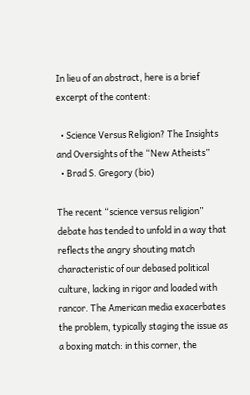In lieu of an abstract, here is a brief excerpt of the content:

  • Science Versus Religion? The Insights and Oversights of the “New Atheists”
  • Brad S. Gregory (bio)

The recent “science versus religion” debate has tended to unfold in a way that reflects the angry shouting match characteristic of our debased political culture, lacking in rigor and loaded with rancor. The American media exacerbates the problem, typically staging the issue as a boxing match: in this corner, the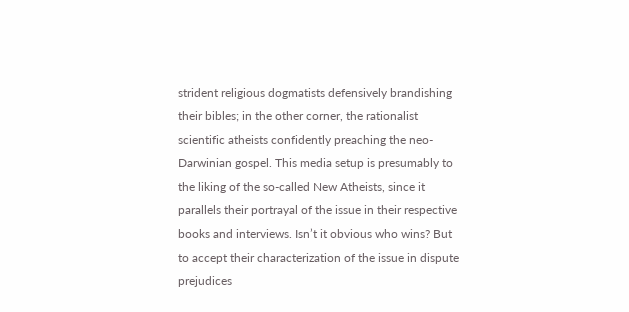strident religious dogmatists defensively brandishing their bibles; in the other corner, the rationalist scientific atheists confidently preaching the neo-Darwinian gospel. This media setup is presumably to the liking of the so-called New Atheists, since it parallels their portrayal of the issue in their respective books and interviews. Isn’t it obvious who wins? But to accept their characterization of the issue in dispute prejudices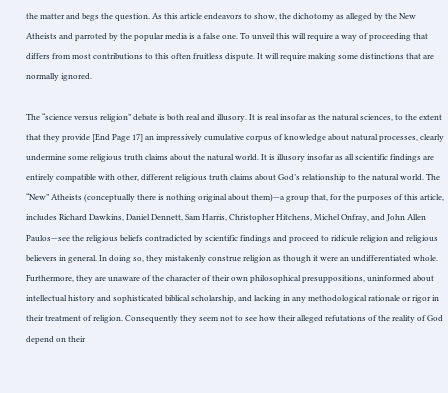the matter and begs the question. As this article endeavors to show, the dichotomy as alleged by the New Atheists and parroted by the popular media is a false one. To unveil this will require a way of proceeding that differs from most contributions to this often fruitless dispute. It will require making some distinctions that are normally ignored.

The “science versus religion” debate is both real and illusory. It is real insofar as the natural sciences, to the extent that they provide [End Page 17] an impressively cumulative corpus of knowledge about natural processes, clearly undermine some religious truth claims about the natural world. It is illusory insofar as all scientific findings are entirely compatible with other, different religious truth claims about God’s relationship to the natural world. The “New” Atheists (conceptually there is nothing original about them)—a group that, for the purposes of this article, includes Richard Dawkins, Daniel Dennett, Sam Harris, Christopher Hitchens, Michel Onfray, and John Allen Paulos—see the religious beliefs contradicted by scientific findings and proceed to ridicule religion and religious believers in general. In doing so, they mistakenly construe religion as though it were an undifferentiated whole. Furthermore, they are unaware of the character of their own philosophical presuppositions, uninformed about intellectual history and sophisticated biblical scholarship, and lacking in any methodological rationale or rigor in their treatment of religion. Consequently they seem not to see how their alleged refutations of the reality of God depend on their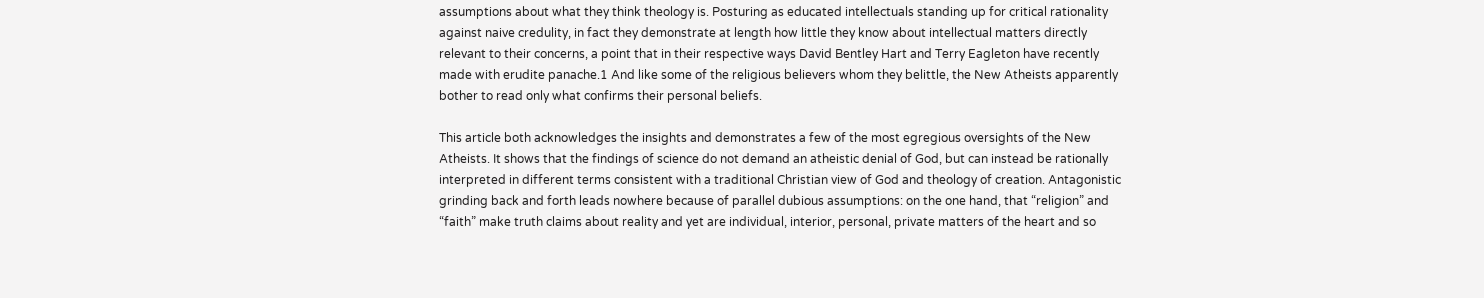assumptions about what they think theology is. Posturing as educated intellectuals standing up for critical rationality against naive credulity, in fact they demonstrate at length how little they know about intellectual matters directly relevant to their concerns, a point that in their respective ways David Bentley Hart and Terry Eagleton have recently made with erudite panache.1 And like some of the religious believers whom they belittle, the New Atheists apparently bother to read only what confirms their personal beliefs.

This article both acknowledges the insights and demonstrates a few of the most egregious oversights of the New Atheists. It shows that the findings of science do not demand an atheistic denial of God, but can instead be rationally interpreted in different terms consistent with a traditional Christian view of God and theology of creation. Antagonistic grinding back and forth leads nowhere because of parallel dubious assumptions: on the one hand, that “religion” and “faith” make truth claims about reality and yet are individual, interior, personal, private matters of the heart and so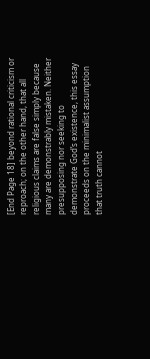[End Page 18] beyond rational criticism or reproach; on the other hand, that all religious claims are false simply because many are demonstrably mistaken. Neither presupposing nor seeking to demonstrate God’s existence, this essay proceeds on the minimalist assumption that truth cannot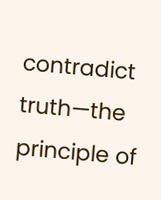contradict truth—the principle of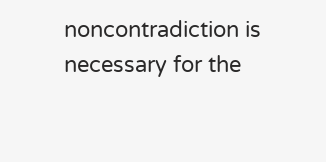noncontradiction is necessary for the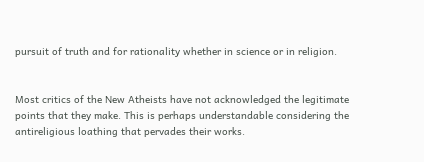pursuit of truth and for rationality whether in science or in religion.


Most critics of the New Atheists have not acknowledged the legitimate points that they make. This is perhaps understandable considering the antireligious loathing that pervades their works.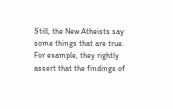Still, the New Atheists say some things that are true. For example, they rightly assert that the findings of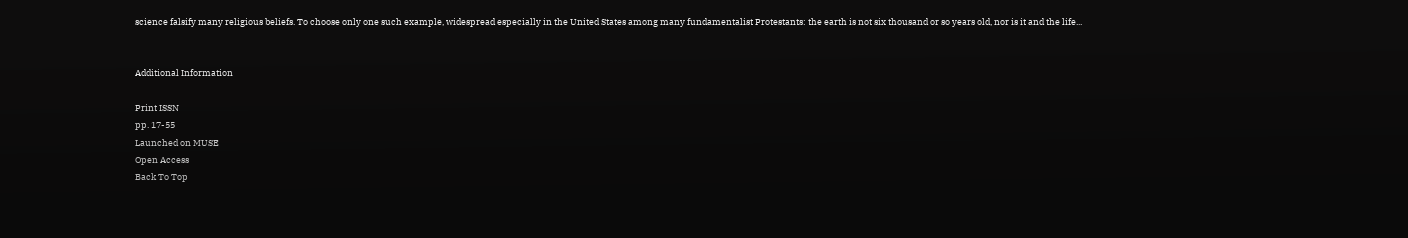science falsify many religious beliefs. To choose only one such example, widespread especially in the United States among many fundamentalist Protestants: the earth is not six thousand or so years old, nor is it and the life...


Additional Information

Print ISSN
pp. 17-55
Launched on MUSE
Open Access
Back To Top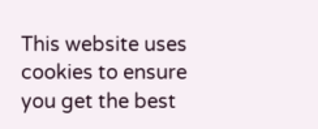This website uses cookies to ensure you get the best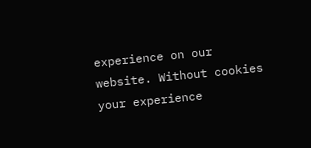experience on our website. Without cookies your experience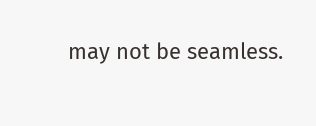may not be seamless.